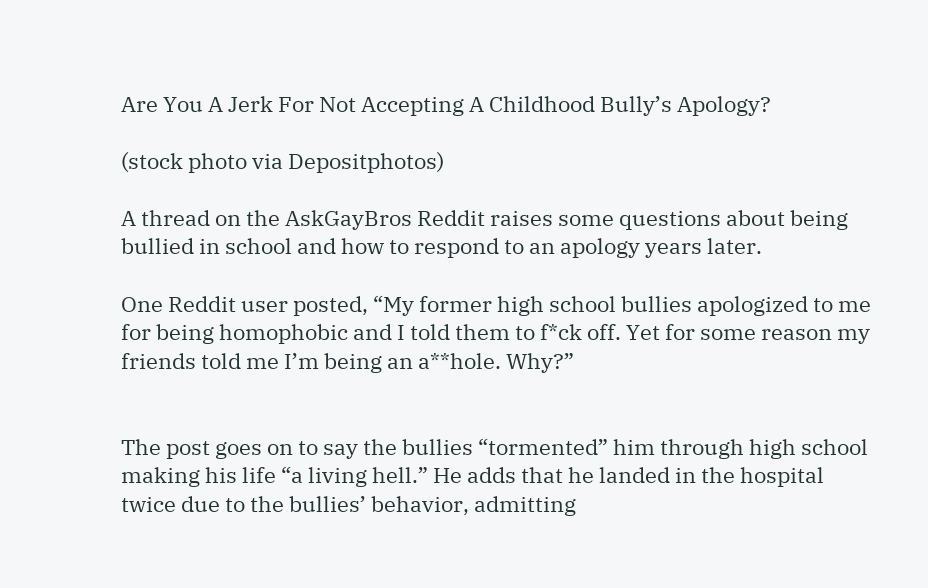Are You A Jerk For Not Accepting A Childhood Bully’s Apology?

(stock photo via Depositphotos)

A thread on the AskGayBros Reddit raises some questions about being bullied in school and how to respond to an apology years later.

One Reddit user posted, “My former high school bullies apologized to me for being homophobic and I told them to f*ck off. Yet for some reason my friends told me I’m being an a**hole. Why?”


The post goes on to say the bullies “tormented” him through high school making his life “a living hell.” He adds that he landed in the hospital twice due to the bullies’ behavior, admitting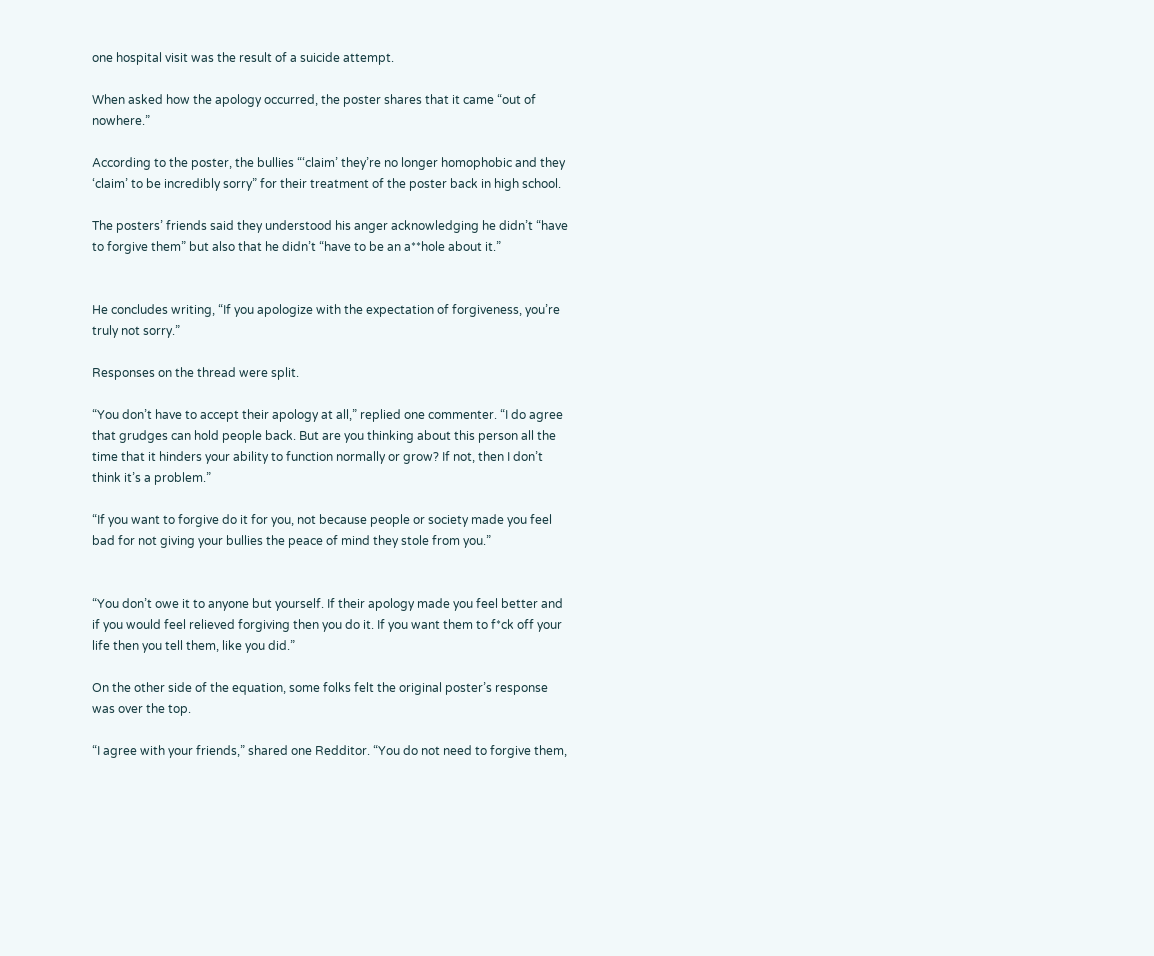one hospital visit was the result of a suicide attempt.

When asked how the apology occurred, the poster shares that it came “out of nowhere.”

According to the poster, the bullies “‘claim’ they’re no longer homophobic and they ‘claim’ to be incredibly sorry” for their treatment of the poster back in high school.

The posters’ friends said they understood his anger acknowledging he didn’t “have to forgive them” but also that he didn’t “have to be an a**hole about it.”


He concludes writing, “If you apologize with the expectation of forgiveness, you’re truly not sorry.”

Responses on the thread were split.

“You don’t have to accept their apology at all,” replied one commenter. “I do agree that grudges can hold people back. But are you thinking about this person all the time that it hinders your ability to function normally or grow? If not, then I don’t think it’s a problem.”

“If you want to forgive do it for you, not because people or society made you feel bad for not giving your bullies the peace of mind they stole from you.”


“You don’t owe it to anyone but yourself. If their apology made you feel better and if you would feel relieved forgiving then you do it. If you want them to f*ck off your life then you tell them, like you did.”

On the other side of the equation, some folks felt the original poster’s response was over the top.

“I agree with your friends,” shared one Redditor. “You do not need to forgive them,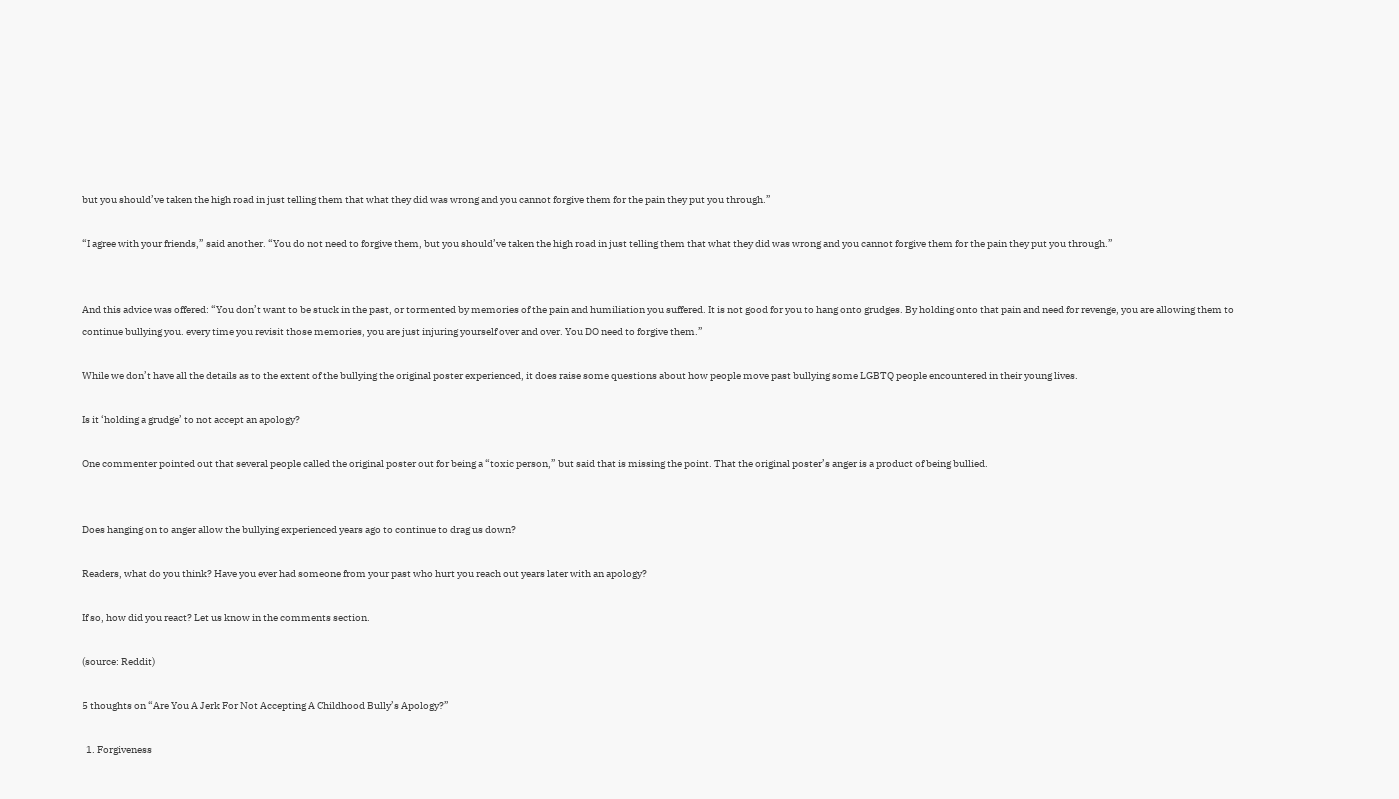but you should’ve taken the high road in just telling them that what they did was wrong and you cannot forgive them for the pain they put you through.”

“I agree with your friends,” said another. “You do not need to forgive them, but you should’ve taken the high road in just telling them that what they did was wrong and you cannot forgive them for the pain they put you through.”


And this advice was offered: “You don’t want to be stuck in the past, or tormented by memories of the pain and humiliation you suffered. It is not good for you to hang onto grudges. By holding onto that pain and need for revenge, you are allowing them to continue bullying you. every time you revisit those memories, you are just injuring yourself over and over. You DO need to forgive them.”

While we don’t have all the details as to the extent of the bullying the original poster experienced, it does raise some questions about how people move past bullying some LGBTQ people encountered in their young lives.

Is it ‘holding a grudge’ to not accept an apology?

One commenter pointed out that several people called the original poster out for being a “toxic person,” but said that is missing the point. That the original poster’s anger is a product of being bullied.


Does hanging on to anger allow the bullying experienced years ago to continue to drag us down?

Readers, what do you think? Have you ever had someone from your past who hurt you reach out years later with an apology?

If so, how did you react? Let us know in the comments section.

(source: Reddit)

5 thoughts on “Are You A Jerk For Not Accepting A Childhood Bully’s Apology?”

  1. Forgiveness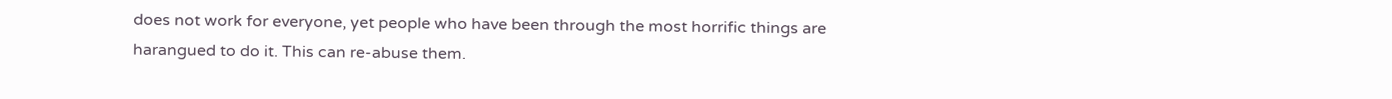does not work for everyone, yet people who have been through the most horrific things are harangued to do it. This can re-abuse them.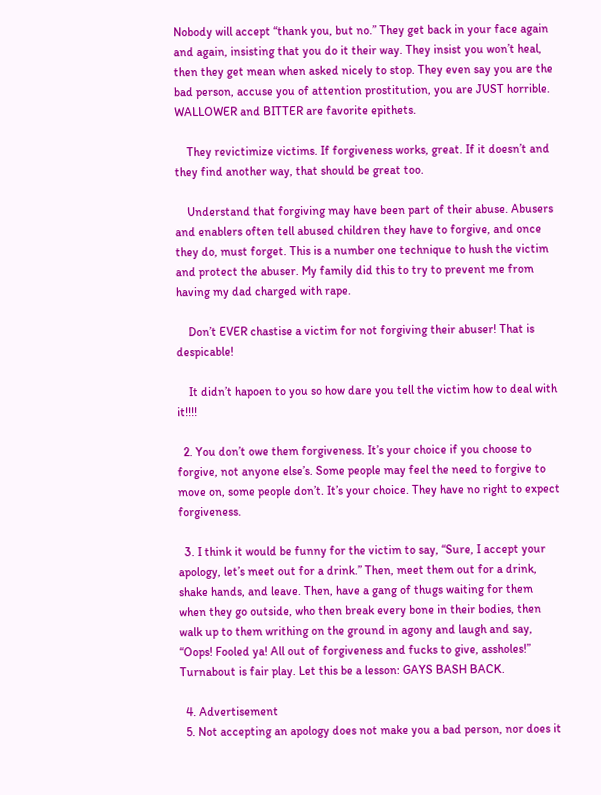Nobody will accept “thank you, but no.” They get back in your face again and again, insisting that you do it their way. They insist you won’t heal, then they get mean when asked nicely to stop. They even say you are the bad person, accuse you of attention prostitution, you are JUST horrible. WALLOWER and BITTER are favorite epithets.

    They revictimize victims. If forgiveness works, great. If it doesn’t and they find another way, that should be great too.

    Understand that forgiving may have been part of their abuse. Abusers and enablers often tell abused children they have to forgive, and once they do, must forget. This is a number one technique to hush the victim and protect the abuser. My family did this to try to prevent me from having my dad charged with rape.

    Don’t EVER chastise a victim for not forgiving their abuser! That is despicable!

    It didn’t hapoen to you so how dare you tell the victim how to deal with it!!!!

  2. You don’t owe them forgiveness. It’s your choice if you choose to forgive, not anyone else’s. Some people may feel the need to forgive to move on, some people don’t. It’s your choice. They have no right to expect forgiveness.

  3. I think it would be funny for the victim to say, “Sure, I accept your apology, let’s meet out for a drink.” Then, meet them out for a drink, shake hands, and leave. Then, have a gang of thugs waiting for them when they go outside, who then break every bone in their bodies, then walk up to them writhing on the ground in agony and laugh and say, “Oops! Fooled ya! All out of forgiveness and fucks to give, assholes!” Turnabout is fair play. Let this be a lesson: GAYS BASH BACK.

  4. Advertisement
  5. Not accepting an apology does not make you a bad person, nor does it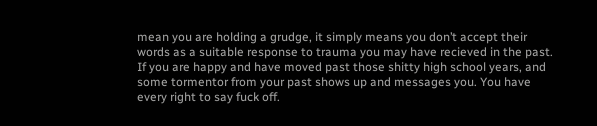mean you are holding a grudge, it simply means you don’t accept their words as a suitable response to trauma you may have recieved in the past. If you are happy and have moved past those shitty high school years, and some tormentor from your past shows up and messages you. You have every right to say fuck off.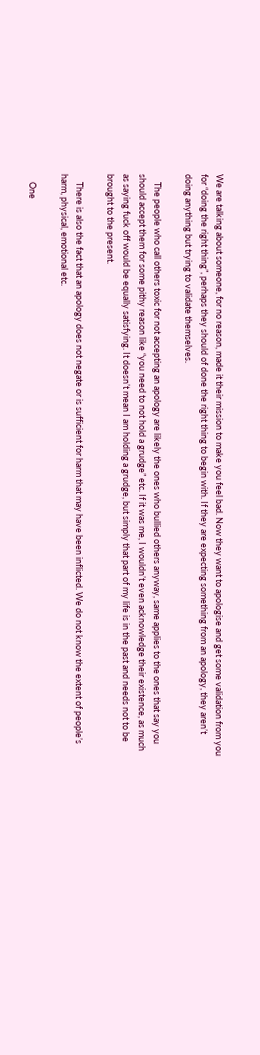We are talking about someone, for no reason, made it their mission to make you feel bad. Now they want to apologise and get some validation from you for “doing the right thing”, perhaps they should of done the right thing to begin with. If they are expecting something from an apology, they aren’t doing anything but trying to validate themselves.

    The people who call others toxic for not accepting an apology are likely the ones who bullied others anyway, same applies to the ones that say you should accept them for some pithy reason like “you need to not hold a grudge” etc. If it was me, I wouldn’t even acknowledge their existence, as much as saying fuck off would be equally satisfying. It doesn’t mean I am holding a grudge, but simply that part of my life is in the past and needs not to be brought to the present.

    There is also the fact that an apology does not negate or is sufficient for harm that may have been inflicted. We do not know the extent of people’s harm, physical, emotional etc.

    One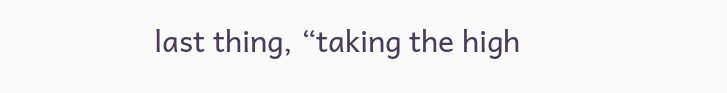last thing, “taking the high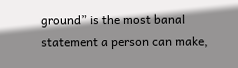ground” is the most banal statement a person can make,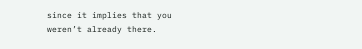since it implies that you weren’t already there.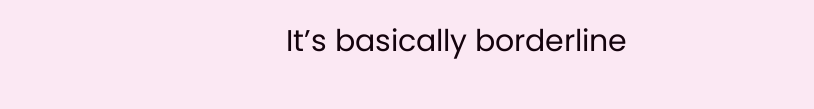It’s basically borderline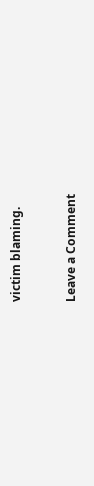victim blaming.


Leave a Comment